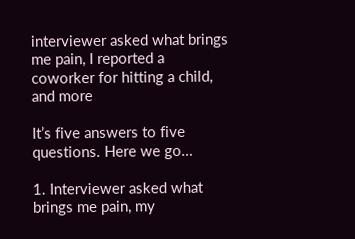interviewer asked what brings me pain, I reported a coworker for hitting a child, and more

It’s five answers to five questions. Here we go…

1. Interviewer asked what brings me pain, my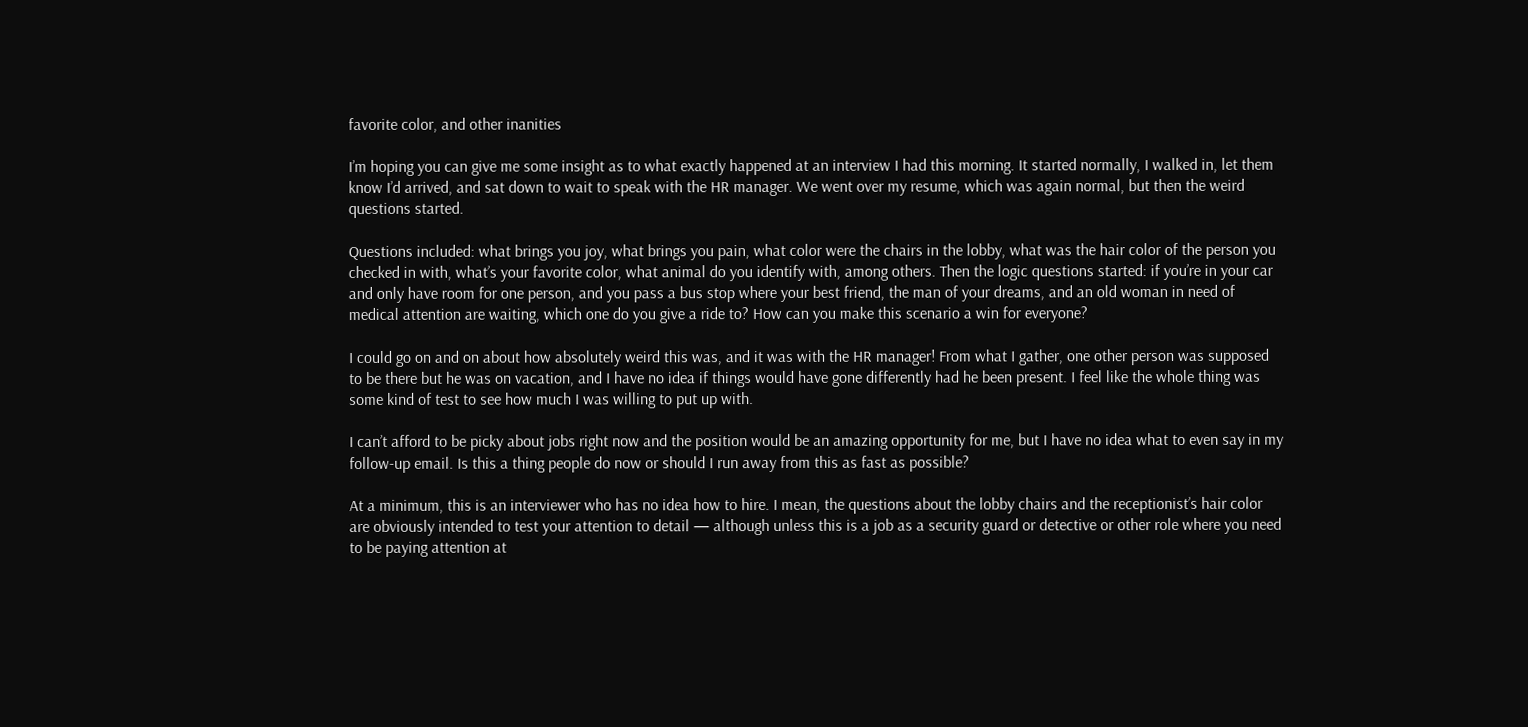favorite color, and other inanities

I’m hoping you can give me some insight as to what exactly happened at an interview I had this morning. It started normally, I walked in, let them know I’d arrived, and sat down to wait to speak with the HR manager. We went over my resume, which was again normal, but then the weird questions started.

Questions included: what brings you joy, what brings you pain, what color were the chairs in the lobby, what was the hair color of the person you checked in with, what’s your favorite color, what animal do you identify with, among others. Then the logic questions started: if you’re in your car and only have room for one person, and you pass a bus stop where your best friend, the man of your dreams, and an old woman in need of medical attention are waiting, which one do you give a ride to? How can you make this scenario a win for everyone?

I could go on and on about how absolutely weird this was, and it was with the HR manager! From what I gather, one other person was supposed to be there but he was on vacation, and I have no idea if things would have gone differently had he been present. I feel like the whole thing was some kind of test to see how much I was willing to put up with.

I can’t afford to be picky about jobs right now and the position would be an amazing opportunity for me, but I have no idea what to even say in my follow-up email. Is this a thing people do now or should I run away from this as fast as possible?

At a minimum, this is an interviewer who has no idea how to hire. I mean, the questions about the lobby chairs and the receptionist’s hair color are obviously intended to test your attention to detail — although unless this is a job as a security guard or detective or other role where you need to be paying attention at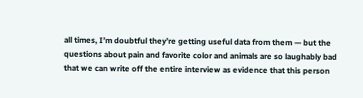all times, I’m doubtful they’re getting useful data from them — but the questions about pain and favorite color and animals are so laughably bad that we can write off the entire interview as evidence that this person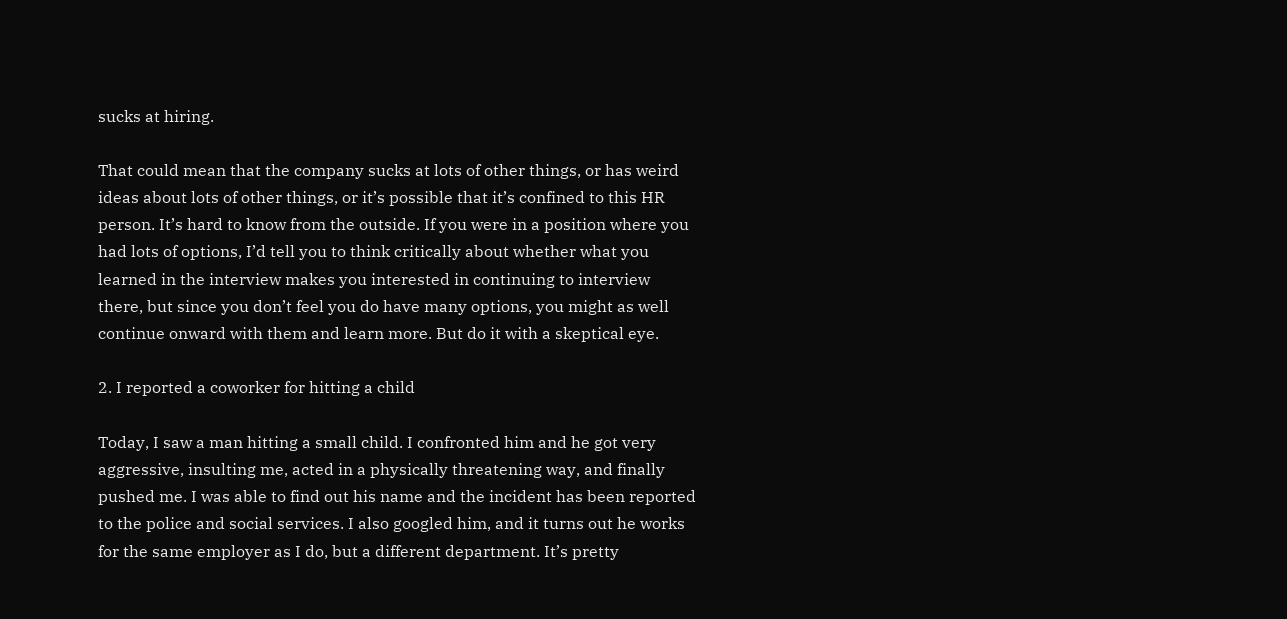sucks at hiring.

That could mean that the company sucks at lots of other things, or has weird ideas about lots of other things, or it’s possible that it’s confined to this HR person. It’s hard to know from the outside. If you were in a position where you had lots of options, I’d tell you to think critically about whether what you learned in the interview makes you interested in continuing to interview there, but since you don’t feel you do have many options, you might as well continue onward with them and learn more. But do it with a skeptical eye.

2. I reported a coworker for hitting a child

Today, I saw a man hitting a small child. I confronted him and he got very aggressive, insulting me, acted in a physically threatening way, and finally pushed me. I was able to find out his name and the incident has been reported to the police and social services. I also googled him, and it turns out he works for the same employer as I do, but a different department. It’s pretty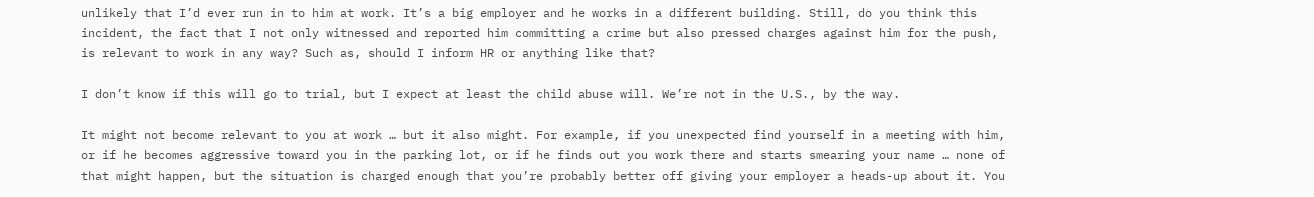unlikely that I’d ever run in to him at work. It’s a big employer and he works in a different building. Still, do you think this incident, the fact that I not only witnessed and reported him committing a crime but also pressed charges against him for the push, is relevant to work in any way? Such as, should I inform HR or anything like that?

I don’t know if this will go to trial, but I expect at least the child abuse will. We’re not in the U.S., by the way.

It might not become relevant to you at work … but it also might. For example, if you unexpected find yourself in a meeting with him, or if he becomes aggressive toward you in the parking lot, or if he finds out you work there and starts smearing your name … none of that might happen, but the situation is charged enough that you’re probably better off giving your employer a heads-up about it. You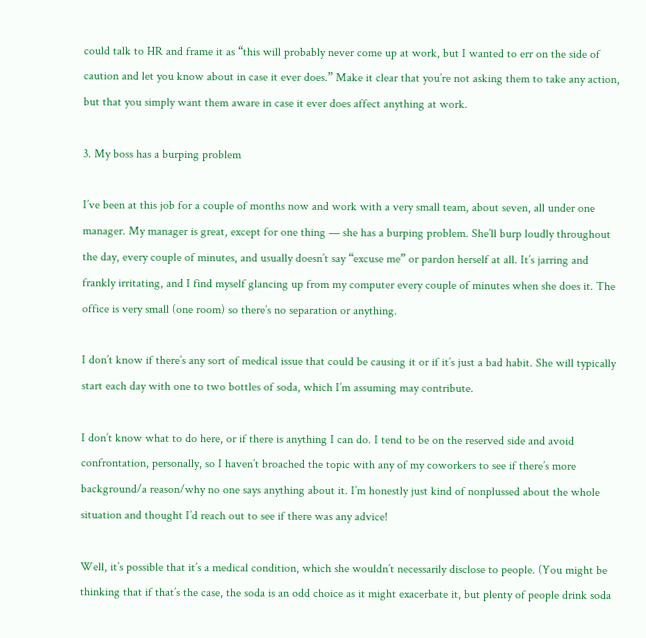could talk to HR and frame it as “this will probably never come up at work, but I wanted to err on the side of caution and let you know about in case it ever does.” Make it clear that you’re not asking them to take any action, but that you simply want them aware in case it ever does affect anything at work.

3. My boss has a burping problem

I’ve been at this job for a couple of months now and work with a very small team, about seven, all under one manager. My manager is great, except for one thing — she has a burping problem. She’ll burp loudly throughout the day, every couple of minutes, and usually doesn’t say “excuse me” or pardon herself at all. It’s jarring and frankly irritating, and I find myself glancing up from my computer every couple of minutes when she does it. The office is very small (one room) so there’s no separation or anything.

I don’t know if there’s any sort of medical issue that could be causing it or if it’s just a bad habit. She will typically start each day with one to two bottles of soda, which I’m assuming may contribute.

I don’t know what to do here, or if there is anything I can do. I tend to be on the reserved side and avoid confrontation, personally, so I haven’t broached the topic with any of my coworkers to see if there’s more background/a reason/why no one says anything about it. I’m honestly just kind of nonplussed about the whole situation and thought I’d reach out to see if there was any advice!

Well, it’s possible that it’s a medical condition, which she wouldn’t necessarily disclose to people. (You might be thinking that if that’s the case, the soda is an odd choice as it might exacerbate it, but plenty of people drink soda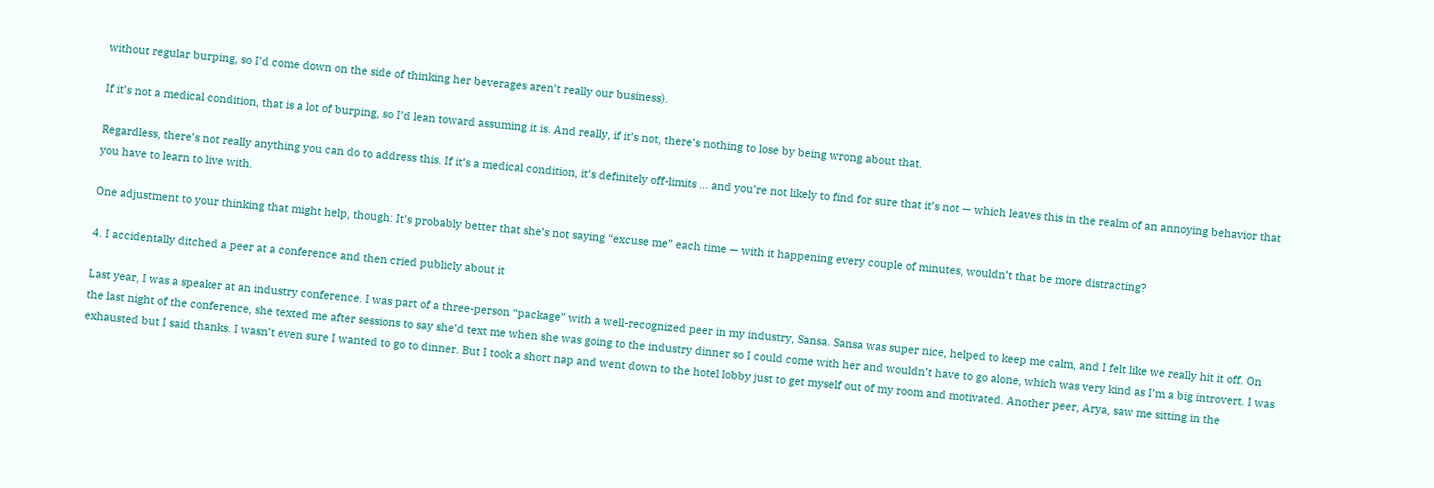without regular burping, so I’d come down on the side of thinking her beverages aren’t really our business).

If it’s not a medical condition, that is a lot of burping, so I’d lean toward assuming it is. And really, if it’s not, there’s nothing to lose by being wrong about that.

Regardless, there’s not really anything you can do to address this. If it’s a medical condition, it’s definitely off-limits … and you’re not likely to find for sure that it’s not — which leaves this in the realm of an annoying behavior that you have to learn to live with.

One adjustment to your thinking that might help, though: It’s probably better that she’s not saying “excuse me” each time — with it happening every couple of minutes, wouldn’t that be more distracting?

4. I accidentally ditched a peer at a conference and then cried publicly about it

Last year, I was a speaker at an industry conference. I was part of a three-person “package” with a well-recognized peer in my industry, Sansa. Sansa was super nice, helped to keep me calm, and I felt like we really hit it off. On the last night of the conference, she texted me after sessions to say she’d text me when she was going to the industry dinner so I could come with her and wouldn’t have to go alone, which was very kind as I’m a big introvert. I was exhausted but I said thanks. I wasn’t even sure I wanted to go to dinner. But I took a short nap and went down to the hotel lobby just to get myself out of my room and motivated. Another peer, Arya, saw me sitting in the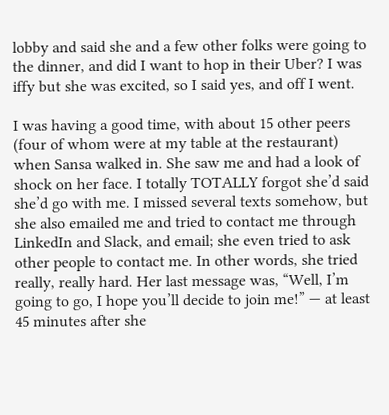lobby and said she and a few other folks were going to the dinner, and did I want to hop in their Uber? I was iffy but she was excited, so I said yes, and off I went.

I was having a good time, with about 15 other peers (four of whom were at my table at the restaurant) when Sansa walked in. She saw me and had a look of shock on her face. I totally TOTALLY forgot she’d said she’d go with me. I missed several texts somehow, but she also emailed me and tried to contact me through LinkedIn and Slack, and email; she even tried to ask other people to contact me. In other words, she tried really, really hard. Her last message was, “Well, I’m going to go, I hope you’ll decide to join me!” — at least 45 minutes after she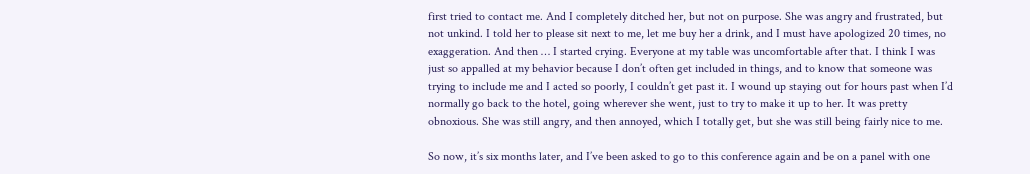first tried to contact me. And I completely ditched her, but not on purpose. She was angry and frustrated, but not unkind. I told her to please sit next to me, let me buy her a drink, and I must have apologized 20 times, no exaggeration. And then … I started crying. Everyone at my table was uncomfortable after that. I think I was just so appalled at my behavior because I don’t often get included in things, and to know that someone was trying to include me and I acted so poorly, I couldn’t get past it. I wound up staying out for hours past when I’d normally go back to the hotel, going wherever she went, just to try to make it up to her. It was pretty obnoxious. She was still angry, and then annoyed, which I totally get, but she was still being fairly nice to me.

So now, it’s six months later, and I’ve been asked to go to this conference again and be on a panel with one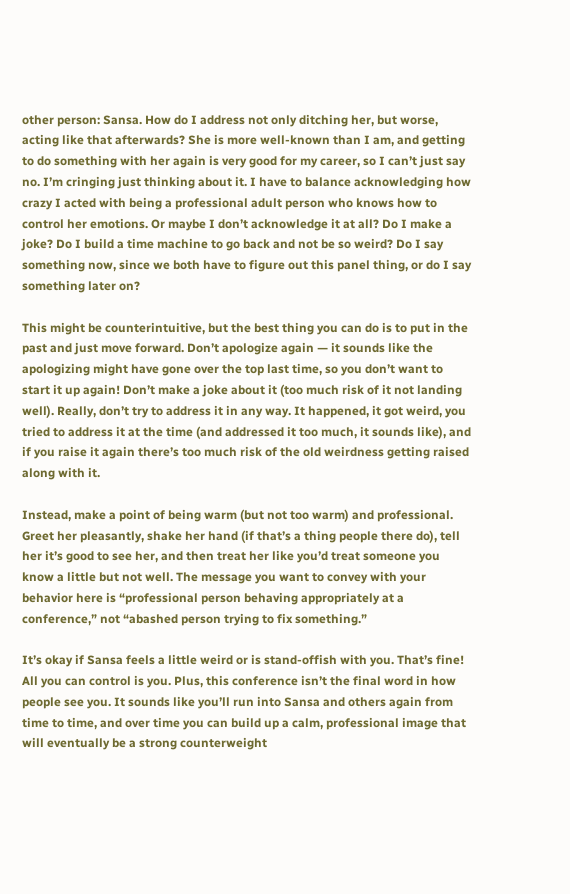other person: Sansa. How do I address not only ditching her, but worse, acting like that afterwards? She is more well-known than I am, and getting to do something with her again is very good for my career, so I can’t just say no. I’m cringing just thinking about it. I have to balance acknowledging how crazy I acted with being a professional adult person who knows how to control her emotions. Or maybe I don’t acknowledge it at all? Do I make a joke? Do I build a time machine to go back and not be so weird? Do I say something now, since we both have to figure out this panel thing, or do I say something later on?

This might be counterintuitive, but the best thing you can do is to put in the past and just move forward. Don’t apologize again — it sounds like the apologizing might have gone over the top last time, so you don’t want to start it up again! Don’t make a joke about it (too much risk of it not landing well). Really, don’t try to address it in any way. It happened, it got weird, you tried to address it at the time (and addressed it too much, it sounds like), and if you raise it again there’s too much risk of the old weirdness getting raised along with it.

Instead, make a point of being warm (but not too warm) and professional. Greet her pleasantly, shake her hand (if that’s a thing people there do), tell her it’s good to see her, and then treat her like you’d treat someone you know a little but not well. The message you want to convey with your behavior here is “professional person behaving appropriately at a conference,” not “abashed person trying to fix something.”

It’s okay if Sansa feels a little weird or is stand-offish with you. That’s fine! All you can control is you. Plus, this conference isn’t the final word in how people see you. It sounds like you’ll run into Sansa and others again from time to time, and over time you can build up a calm, professional image that will eventually be a strong counterweight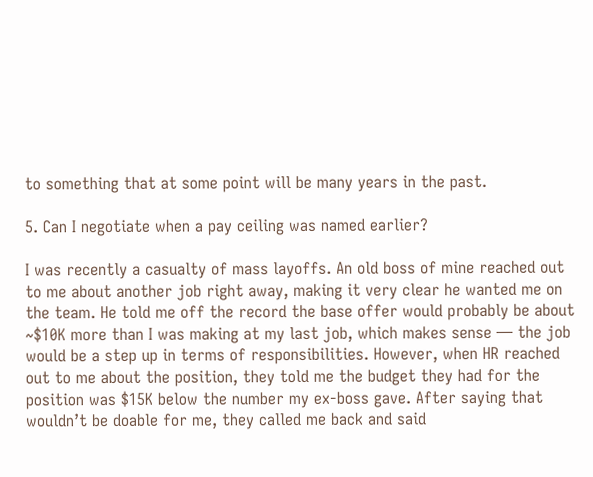to something that at some point will be many years in the past.

5. Can I negotiate when a pay ceiling was named earlier?

I was recently a casualty of mass layoffs. An old boss of mine reached out to me about another job right away, making it very clear he wanted me on the team. He told me off the record the base offer would probably be about ~$10K more than I was making at my last job, which makes sense — the job would be a step up in terms of responsibilities. However, when HR reached out to me about the position, they told me the budget they had for the position was $15K below the number my ex-boss gave. After saying that wouldn’t be doable for me, they called me back and said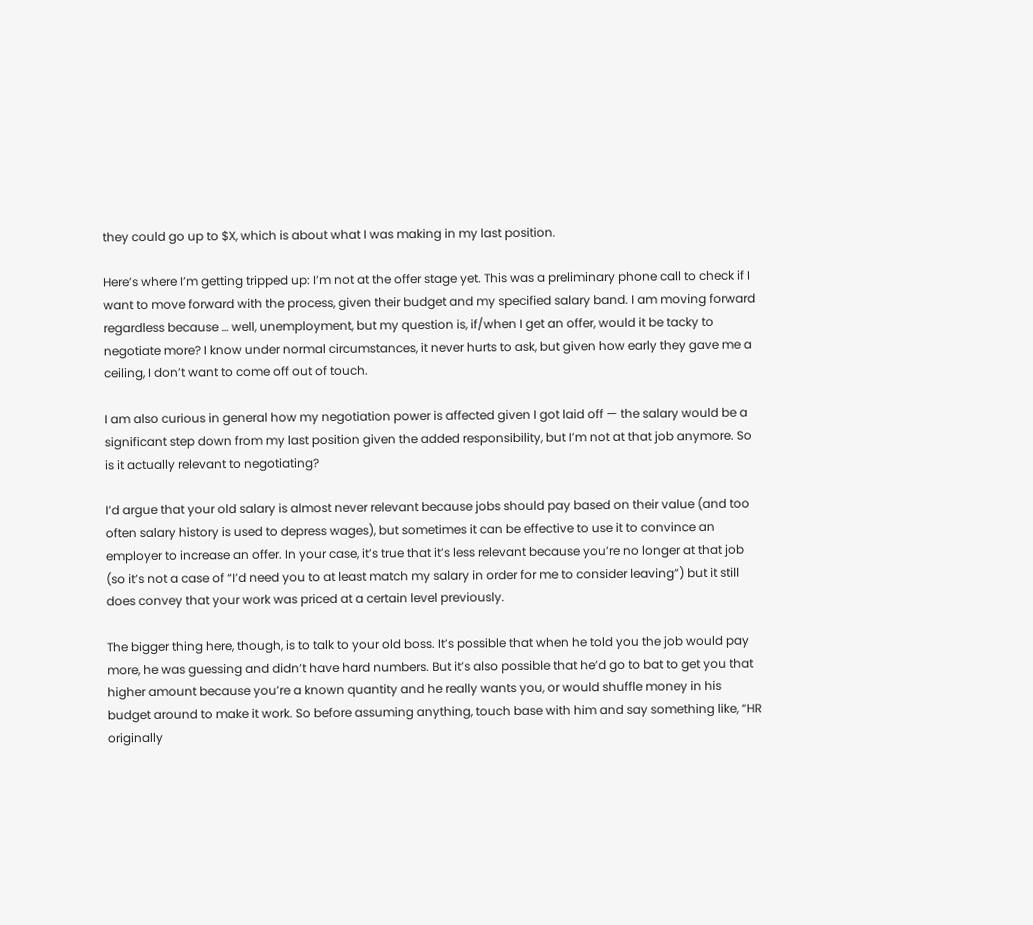they could go up to $X, which is about what I was making in my last position.

Here’s where I’m getting tripped up: I’m not at the offer stage yet. This was a preliminary phone call to check if I want to move forward with the process, given their budget and my specified salary band. I am moving forward regardless because … well, unemployment, but my question is, if/when I get an offer, would it be tacky to negotiate more? I know under normal circumstances, it never hurts to ask, but given how early they gave me a ceiling, I don’t want to come off out of touch.

I am also curious in general how my negotiation power is affected given I got laid off — the salary would be a significant step down from my last position given the added responsibility, but I’m not at that job anymore. So is it actually relevant to negotiating?

I’d argue that your old salary is almost never relevant because jobs should pay based on their value (and too often salary history is used to depress wages), but sometimes it can be effective to use it to convince an employer to increase an offer. In your case, it’s true that it’s less relevant because you’re no longer at that job (so it’s not a case of “I’d need you to at least match my salary in order for me to consider leaving”) but it still does convey that your work was priced at a certain level previously.

The bigger thing here, though, is to talk to your old boss. It’s possible that when he told you the job would pay more, he was guessing and didn’t have hard numbers. But it’s also possible that he’d go to bat to get you that higher amount because you’re a known quantity and he really wants you, or would shuffle money in his budget around to make it work. So before assuming anything, touch base with him and say something like, “HR originally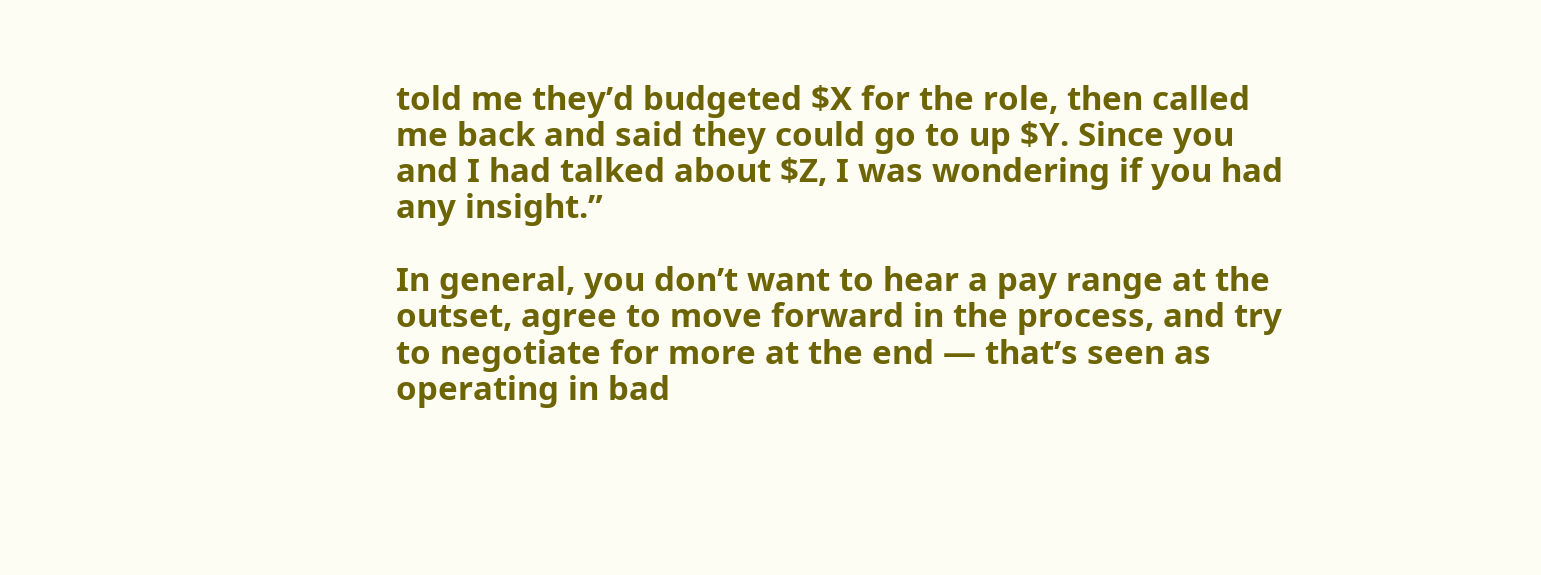told me they’d budgeted $X for the role, then called me back and said they could go to up $Y. Since you and I had talked about $Z, I was wondering if you had any insight.”

In general, you don’t want to hear a pay range at the outset, agree to move forward in the process, and try to negotiate for more at the end — that’s seen as operating in bad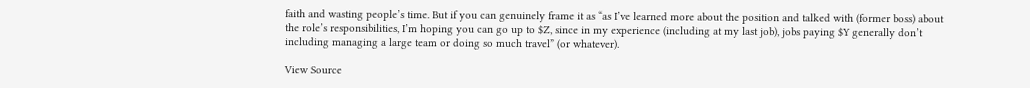faith and wasting people’s time. But if you can genuinely frame it as “as I’ve learned more about the position and talked with (former boss) about the role’s responsibilities, I’m hoping you can go up to $Z, since in my experience (including at my last job), jobs paying $Y generally don’t including managing a large team or doing so much travel” (or whatever).

View Source